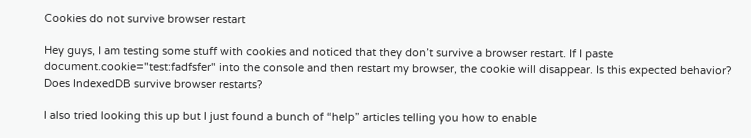Cookies do not survive browser restart

Hey guys, I am testing some stuff with cookies and noticed that they don’t survive a browser restart. If I paste document.cookie="test:fadfsfer" into the console and then restart my browser, the cookie will disappear. Is this expected behavior? Does IndexedDB survive browser restarts?

I also tried looking this up but I just found a bunch of “help” articles telling you how to enable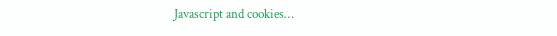Javascript and cookies…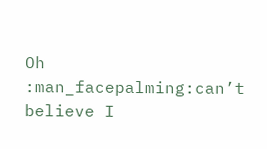Oh :man_facepalming:can’t believe I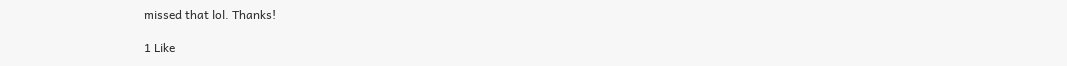missed that lol. Thanks!

1 Like